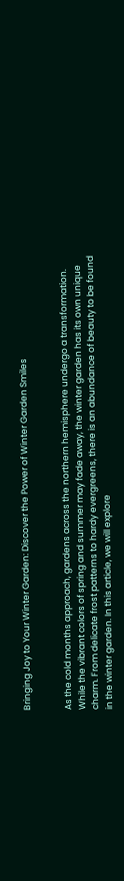Bringing Joy to Your Winter Garden: Discover the Power of Winter Garden Smiles


As the cold months approach, gardens across the northern hemisphere undergo a transformation. While the vibrant colors of spring and summer may fade away, the winter garden has its own unique charm. From delicate frost patterns to hardy evergreens, there is an abundance of beauty to be found in the winter garden. In this article, we will explore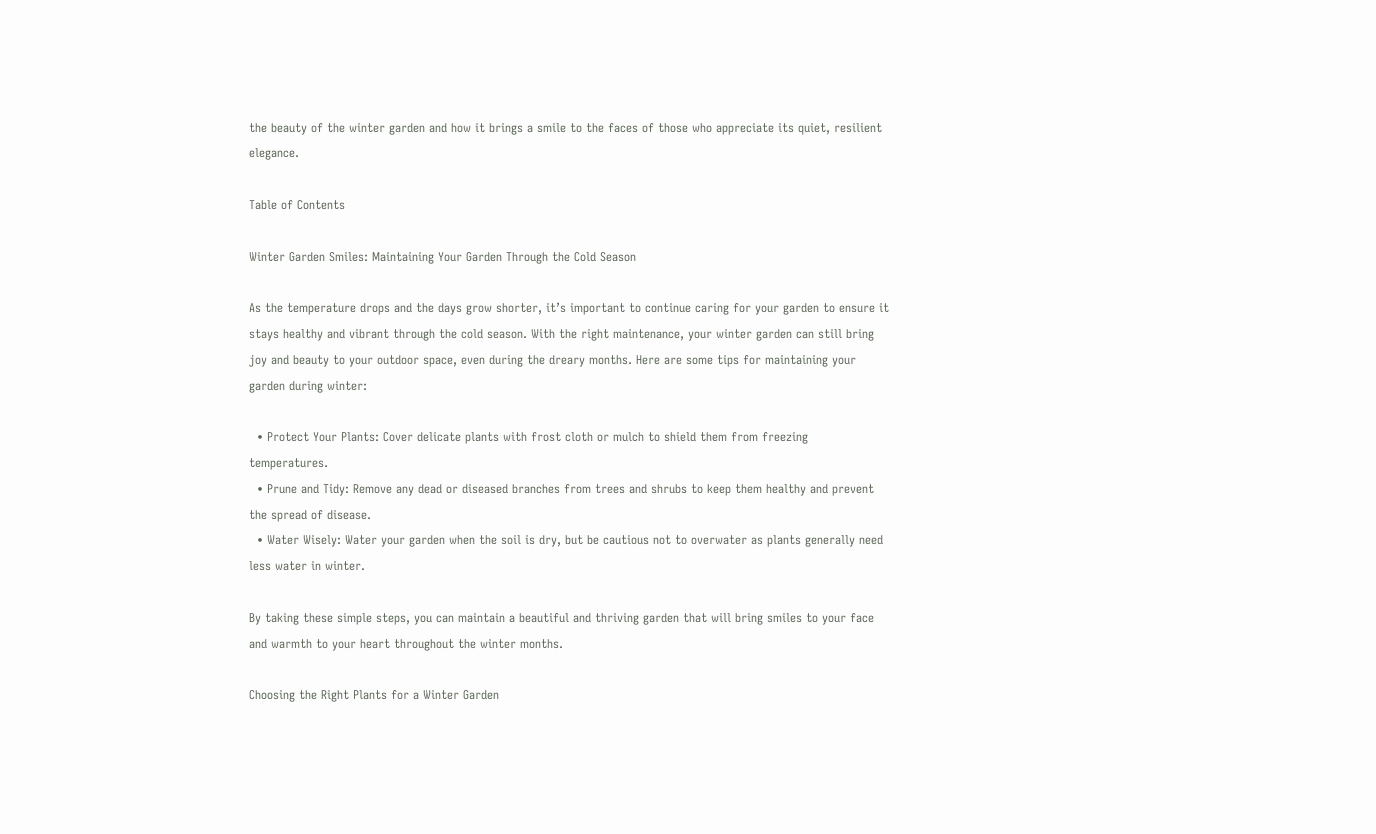the beauty of the winter garden and how it brings a smile to the faces of those who appreciate its quiet, resilient elegance.

Table of Contents

Winter Garden Smiles: Maintaining Your Garden Through the Cold Season

As the temperature drops and the days grow shorter, it’s important to continue caring for your garden to ensure it stays healthy and vibrant through the cold season. With the right maintenance, your winter garden can still bring joy and beauty to your outdoor space, even during the dreary months. Here are some tips for maintaining your garden during winter:

  • Protect Your Plants: Cover delicate plants with frost cloth or mulch to shield them from freezing temperatures.
  • Prune and Tidy: Remove any dead or diseased branches from trees and shrubs to keep them healthy and prevent the spread of disease.
  • Water Wisely: Water your garden when the soil is dry, but be cautious not to overwater as plants generally need less water in winter.

By taking these simple steps, you can maintain a beautiful and thriving garden that will bring smiles to your face and warmth to your heart throughout the winter months.

Choosing the Right Plants for a Winter Garden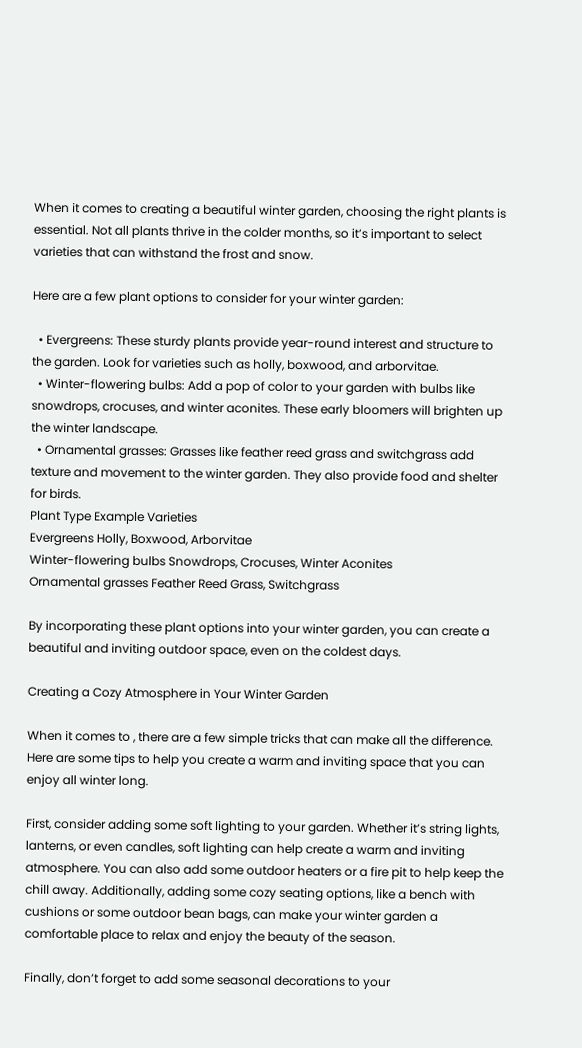When it comes to creating a beautiful winter garden, choosing the right plants is essential. Not all plants thrive in the colder months, so it’s important to select varieties that can withstand the frost and snow.

Here are a few plant options to consider for your winter garden:

  • Evergreens: These sturdy plants provide year-round interest and structure to the garden. Look for varieties such as holly, boxwood, and arborvitae.
  • Winter-flowering bulbs: Add a pop of color to your garden with bulbs like snowdrops, crocuses, and winter aconites. These early bloomers will brighten up the winter landscape.
  • Ornamental grasses: Grasses like feather reed grass and switchgrass add texture and movement to the winter garden. They also provide food and shelter for birds.
Plant Type Example Varieties
Evergreens Holly, Boxwood, Arborvitae
Winter-flowering bulbs Snowdrops, Crocuses, Winter Aconites
Ornamental grasses Feather Reed Grass, Switchgrass

By incorporating these plant options into your winter garden, you can create a beautiful and inviting outdoor space, even on the coldest days.

Creating a Cozy Atmosphere in Your Winter Garden

When it comes to , there are a few simple tricks that can make all the difference. Here are some tips to help you create a warm and inviting space that you can enjoy all winter long.

First, consider adding some soft lighting to your garden. Whether it’s string lights, lanterns, or even candles, soft lighting can help create a warm and inviting atmosphere. You can also add some outdoor heaters or a fire pit to help keep the chill away. Additionally, adding some cozy seating options, like a bench with cushions or some outdoor bean bags, can make your winter garden a comfortable place to relax and enjoy the beauty of the season.

Finally, don’t forget to add some seasonal decorations to your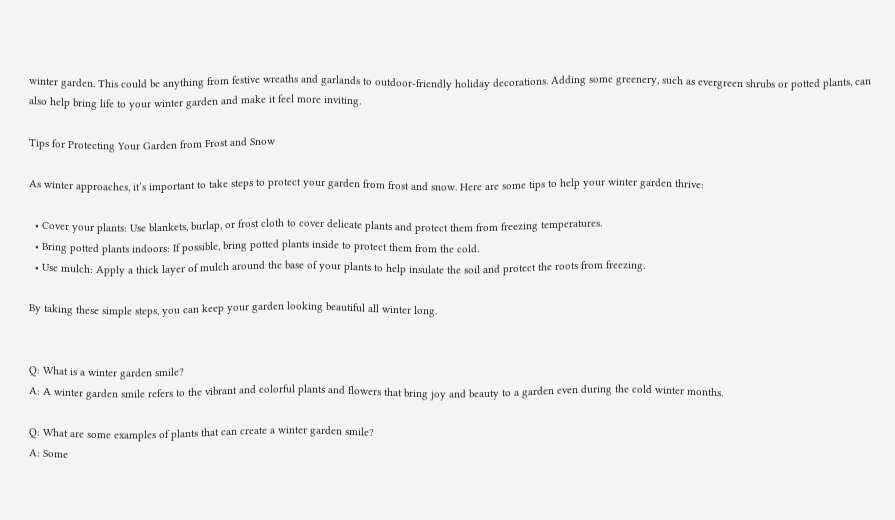winter garden. This could be anything from festive wreaths and garlands to outdoor-friendly holiday decorations. Adding some greenery, such as evergreen shrubs or potted plants, can also help bring life to your winter garden and make it feel more inviting.

Tips for Protecting Your Garden from Frost and Snow

As winter approaches, it’s important to take steps to protect your garden from frost and snow. Here are some tips to help your winter garden thrive:

  • Cover your plants: Use blankets, burlap, or frost cloth to cover delicate plants and protect them from freezing temperatures.
  • Bring potted plants indoors: If possible, bring potted plants inside to protect them from the cold.
  • Use mulch: Apply a thick layer of mulch around the base of your plants to help insulate the soil and protect the roots from freezing.

By taking these simple steps, you can keep your garden looking beautiful all winter long.


Q: What is a winter garden smile?
A: A winter garden smile refers to the vibrant and colorful plants and flowers that bring joy and beauty to a garden even during the cold winter months.

Q: What are some examples of plants that can create a winter garden smile?
A: Some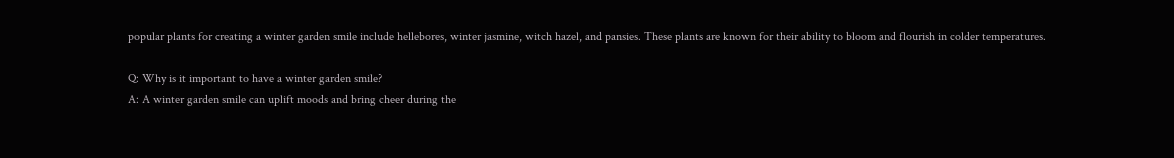popular plants for creating a winter garden smile include hellebores, winter jasmine, witch hazel, and pansies. These plants are known for their ability to bloom and flourish in colder temperatures.

Q: Why is it important to have a winter garden smile?
A: A winter garden smile can uplift moods and bring cheer during the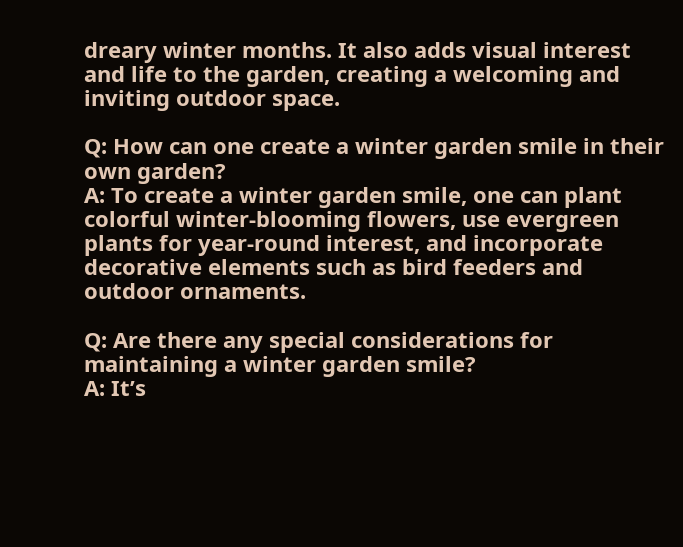dreary winter months. It also adds visual interest and life to the garden, creating a welcoming and inviting outdoor space.

Q: How can one create a winter garden smile in their own garden?
A: To create a winter garden smile, one can plant colorful winter-blooming flowers, use evergreen plants for year-round interest, and incorporate decorative elements such as bird feeders and outdoor ornaments.

Q: Are there any special considerations for maintaining a winter garden smile?
A: It’s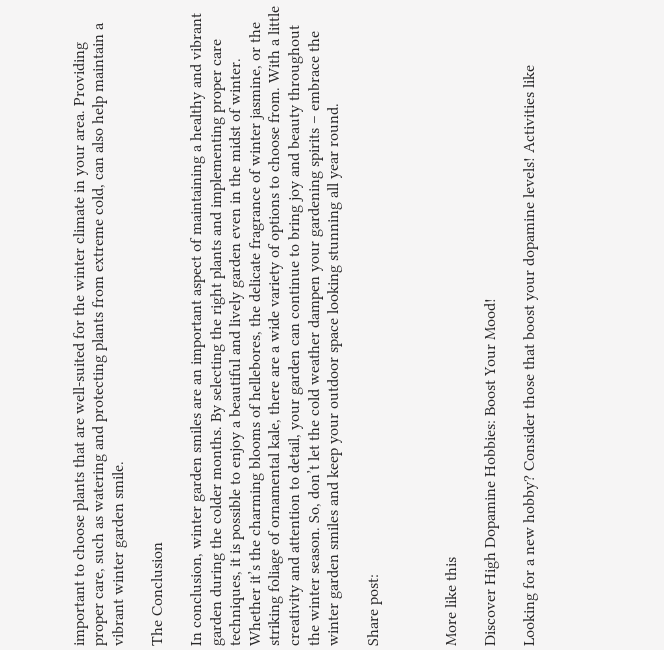important to choose plants that are well-suited for the winter climate in your area. Providing proper care, such as watering and protecting plants from extreme cold, can also help maintain a vibrant winter garden smile.

The Conclusion

In conclusion, winter garden smiles are an important aspect of maintaining a healthy and vibrant garden during the colder months. By selecting the right plants and implementing proper care techniques, it is possible to enjoy a beautiful and lively garden even in the midst of winter. Whether it’s the charming blooms of hellebores, the delicate fragrance of winter jasmine, or the striking foliage of ornamental kale, there are a wide variety of options to choose from. With a little creativity and attention to detail, your garden can continue to bring joy and beauty throughout the winter season. So, don’t let the cold weather dampen your gardening spirits – embrace the winter garden smiles and keep your outdoor space looking stunning all year round.

Share post:



More like this

Discover High Dopamine Hobbies: Boost Your Mood!

Looking for a new hobby? Consider those that boost your dopamine levels! Activities like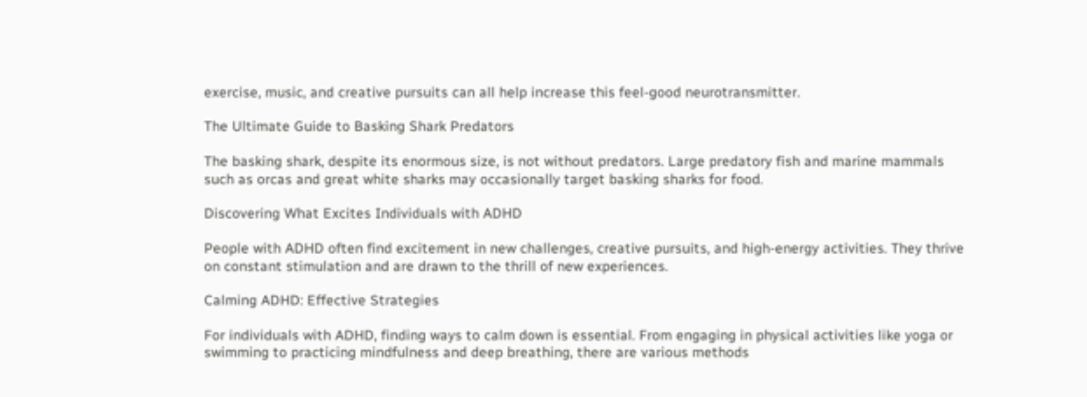exercise, music, and creative pursuits can all help increase this feel-good neurotransmitter.

The Ultimate Guide to Basking Shark Predators

The basking shark, despite its enormous size, is not without predators. Large predatory fish and marine mammals such as orcas and great white sharks may occasionally target basking sharks for food.

Discovering What Excites Individuals with ADHD

People with ADHD often find excitement in new challenges, creative pursuits, and high-energy activities. They thrive on constant stimulation and are drawn to the thrill of new experiences.

Calming ADHD: Effective Strategies

For individuals with ADHD, finding ways to calm down is essential. From engaging in physical activities like yoga or swimming to practicing mindfulness and deep breathing, there are various methods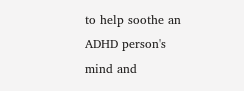to help soothe an ADHD person's mind and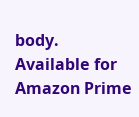body.
Available for Amazon Prime